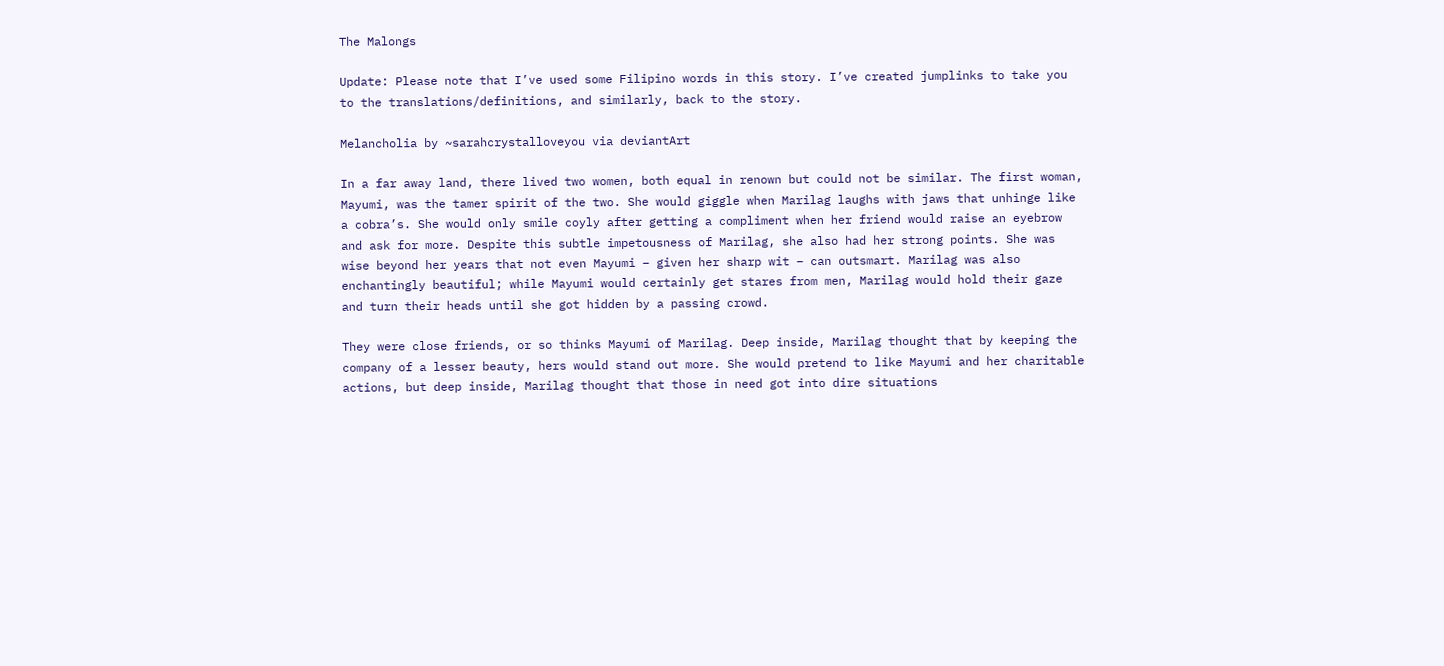The Malongs

Update: Please note that I’ve used some Filipino words in this story. I’ve created jumplinks to take you to the translations/definitions, and similarly, back to the story.

Melancholia by ~sarahcrystalloveyou via deviantArt

In a far away land, there lived two women, both equal in renown but could not be similar. The first woman, Mayumi, was the tamer spirit of the two. She would giggle when Marilag laughs with jaws that unhinge like a cobra’s. She would only smile coyly after getting a compliment when her friend would raise an eyebrow and ask for more. Despite this subtle impetousness of Marilag, she also had her strong points. She was wise beyond her years that not even Mayumi – given her sharp wit – can outsmart. Marilag was also enchantingly beautiful; while Mayumi would certainly get stares from men, Marilag would hold their gaze and turn their heads until she got hidden by a passing crowd.

They were close friends, or so thinks Mayumi of Marilag. Deep inside, Marilag thought that by keeping the company of a lesser beauty, hers would stand out more. She would pretend to like Mayumi and her charitable actions, but deep inside, Marilag thought that those in need got into dire situations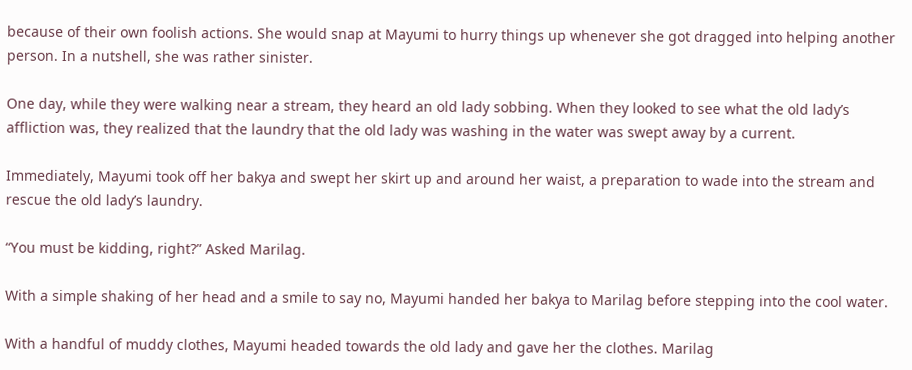because of their own foolish actions. She would snap at Mayumi to hurry things up whenever she got dragged into helping another person. In a nutshell, she was rather sinister.

One day, while they were walking near a stream, they heard an old lady sobbing. When they looked to see what the old lady’s affliction was, they realized that the laundry that the old lady was washing in the water was swept away by a current.

Immediately, Mayumi took off her bakya and swept her skirt up and around her waist, a preparation to wade into the stream and rescue the old lady’s laundry.

“You must be kidding, right?” Asked Marilag.

With a simple shaking of her head and a smile to say no, Mayumi handed her bakya to Marilag before stepping into the cool water.

With a handful of muddy clothes, Mayumi headed towards the old lady and gave her the clothes. Marilag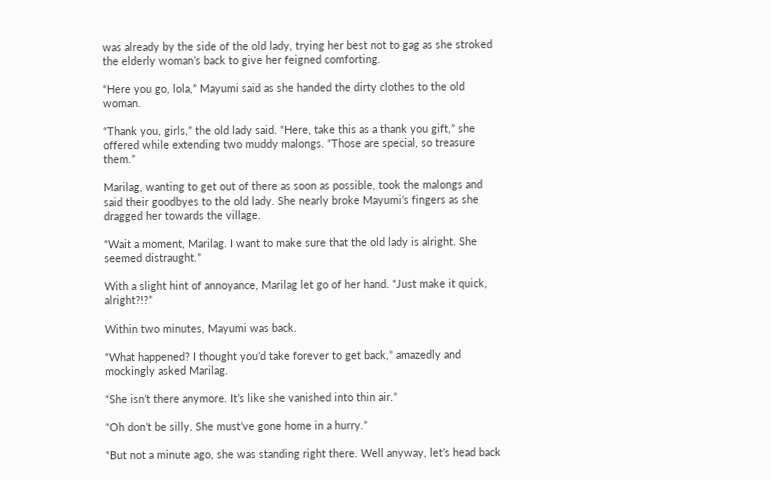was already by the side of the old lady, trying her best not to gag as she stroked the elderly woman’s back to give her feigned comforting.

“Here you go, lola,” Mayumi said as she handed the dirty clothes to the old woman.

“Thank you, girls,” the old lady said. “Here, take this as a thank you gift,” she offered while extending two muddy malongs. “Those are special, so treasure them.”

Marilag, wanting to get out of there as soon as possible, took the malongs and said their goodbyes to the old lady. She nearly broke Mayumi’s fingers as she dragged her towards the village.

“Wait a moment, Marilag. I want to make sure that the old lady is alright. She seemed distraught.”

With a slight hint of annoyance, Marilag let go of her hand. “Just make it quick, alright?!?”

Within two minutes, Mayumi was back.

“What happened? I thought you’d take forever to get back,” amazedly and mockingly asked Marilag.

“She isn’t there anymore. It’s like she vanished into thin air.”

“Oh don’t be silly. She must’ve gone home in a hurry.”

“But not a minute ago, she was standing right there. Well anyway, let’s head back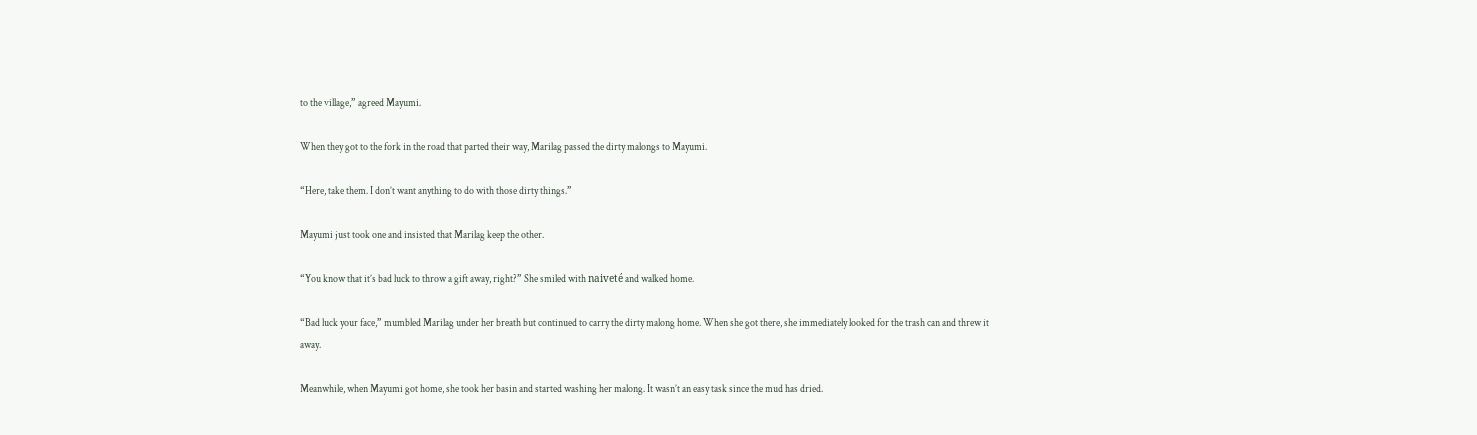to the village,” agreed Mayumi.

When they got to the fork in the road that parted their way, Marilag passed the dirty malongs to Mayumi.

“Here, take them. I don’t want anything to do with those dirty things.”

Mayumi just took one and insisted that Marilag keep the other.

“You know that it’s bad luck to throw a gift away, right?” She smiled with naiveté and walked home.

“Bad luck your face,” mumbled Marilag under her breath but continued to carry the dirty malong home. When she got there, she immediately looked for the trash can and threw it away.

Meanwhile, when Mayumi got home, she took her basin and started washing her malong. It wasn’t an easy task since the mud has dried.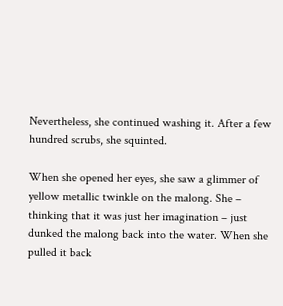Nevertheless, she continued washing it. After a few hundred scrubs, she squinted.

When she opened her eyes, she saw a glimmer of yellow metallic twinkle on the malong. She – thinking that it was just her imagination – just dunked the malong back into the water. When she pulled it back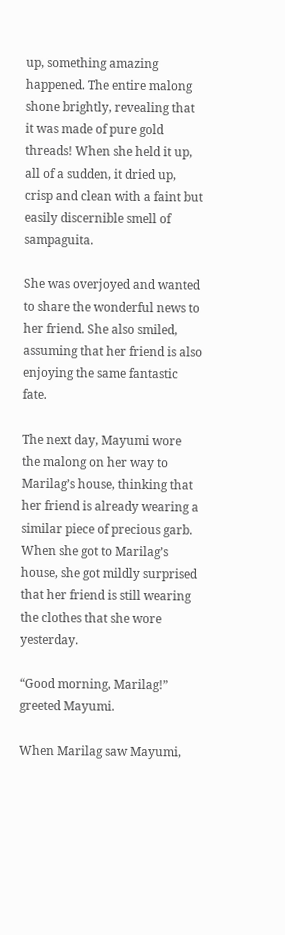up, something amazing happened. The entire malong shone brightly, revealing that it was made of pure gold threads! When she held it up, all of a sudden, it dried up, crisp and clean with a faint but easily discernible smell of sampaguita.

She was overjoyed and wanted to share the wonderful news to her friend. She also smiled, assuming that her friend is also enjoying the same fantastic fate.

The next day, Mayumi wore the malong on her way to Marilag’s house, thinking that her friend is already wearing a similar piece of precious garb. When she got to Marilag’s house, she got mildly surprised that her friend is still wearing the clothes that she wore yesterday.

“Good morning, Marilag!” greeted Mayumi.

When Marilag saw Mayumi,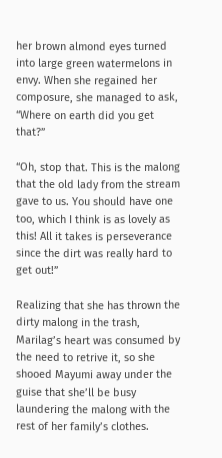her brown almond eyes turned into large green watermelons in envy. When she regained her composure, she managed to ask, “Where on earth did you get that?”

“Oh, stop that. This is the malong that the old lady from the stream gave to us. You should have one too, which I think is as lovely as this! All it takes is perseverance since the dirt was really hard to get out!”

Realizing that she has thrown the dirty malong in the trash, Marilag’s heart was consumed by the need to retrive it, so she shooed Mayumi away under the guise that she’ll be busy laundering the malong with the rest of her family’s clothes.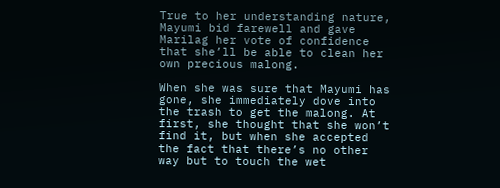True to her understanding nature, Mayumi bid farewell and gave Marilag her vote of confidence that she’ll be able to clean her own precious malong.

When she was sure that Mayumi has gone, she immediately dove into the trash to get the malong. At first, she thought that she won’t find it, but when she accepted the fact that there’s no other way but to touch the wet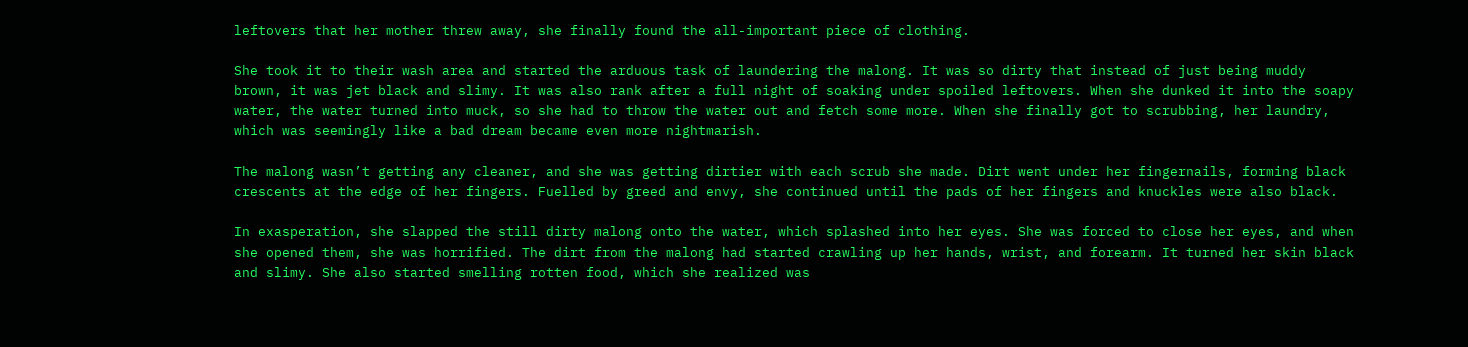leftovers that her mother threw away, she finally found the all-important piece of clothing.

She took it to their wash area and started the arduous task of laundering the malong. It was so dirty that instead of just being muddy brown, it was jet black and slimy. It was also rank after a full night of soaking under spoiled leftovers. When she dunked it into the soapy water, the water turned into muck, so she had to throw the water out and fetch some more. When she finally got to scrubbing, her laundry, which was seemingly like a bad dream became even more nightmarish.

The malong wasn’t getting any cleaner, and she was getting dirtier with each scrub she made. Dirt went under her fingernails, forming black crescents at the edge of her fingers. Fuelled by greed and envy, she continued until the pads of her fingers and knuckles were also black.

In exasperation, she slapped the still dirty malong onto the water, which splashed into her eyes. She was forced to close her eyes, and when she opened them, she was horrified. The dirt from the malong had started crawling up her hands, wrist, and forearm. It turned her skin black and slimy. She also started smelling rotten food, which she realized was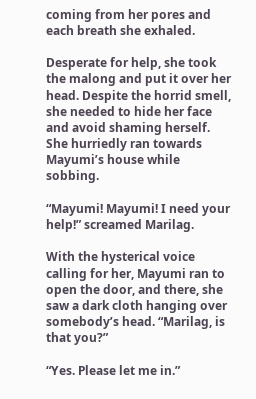coming from her pores and each breath she exhaled.

Desperate for help, she took the malong and put it over her head. Despite the horrid smell, she needed to hide her face and avoid shaming herself. She hurriedly ran towards Mayumi’s house while sobbing.

“Mayumi! Mayumi! I need your help!” screamed Marilag.

With the hysterical voice calling for her, Mayumi ran to open the door, and there, she saw a dark cloth hanging over somebody’s head. “Marilag, is that you?”

“Yes. Please let me in.”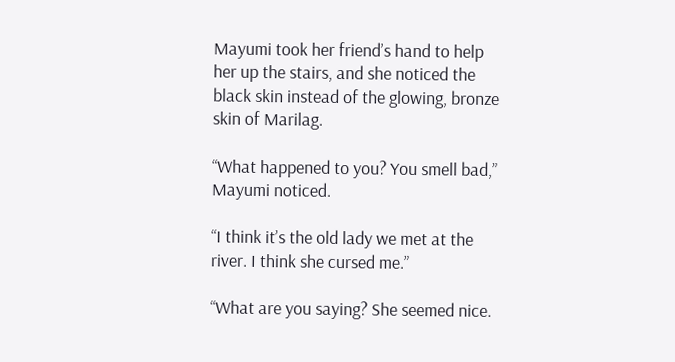Mayumi took her friend’s hand to help her up the stairs, and she noticed the black skin instead of the glowing, bronze skin of Marilag.

“What happened to you? You smell bad,” Mayumi noticed.

“I think it’s the old lady we met at the river. I think she cursed me.”

“What are you saying? She seemed nice.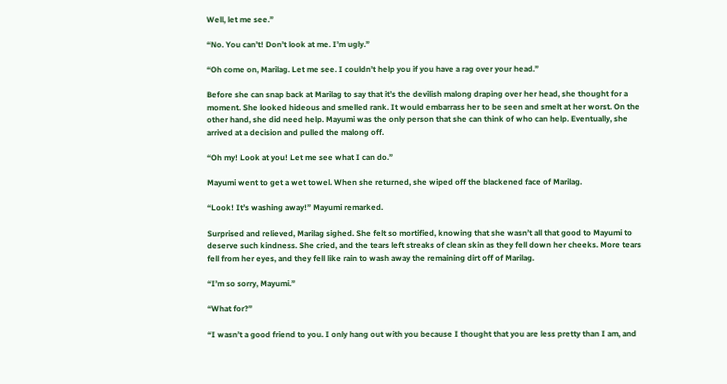Well, let me see.”

“No. You can’t! Don’t look at me. I’m ugly.”

“Oh come on, Marilag. Let me see. I couldn’t help you if you have a rag over your head.”

Before she can snap back at Marilag to say that it’s the devilish malong draping over her head, she thought for a moment. She looked hideous and smelled rank. It would embarrass her to be seen and smelt at her worst. On the other hand, she did need help. Mayumi was the only person that she can think of who can help. Eventually, she arrived at a decision and pulled the malong off.

“Oh my! Look at you! Let me see what I can do.”

Mayumi went to get a wet towel. When she returned, she wiped off the blackened face of Marilag.

“Look! It’s washing away!” Mayumi remarked.

Surprised and relieved, Marilag sighed. She felt so mortified, knowing that she wasn’t all that good to Mayumi to deserve such kindness. She cried, and the tears left streaks of clean skin as they fell down her cheeks. More tears fell from her eyes, and they fell like rain to wash away the remaining dirt off of Marilag.

“I’m so sorry, Mayumi.”

“What for?”

“I wasn’t a good friend to you. I only hang out with you because I thought that you are less pretty than I am, and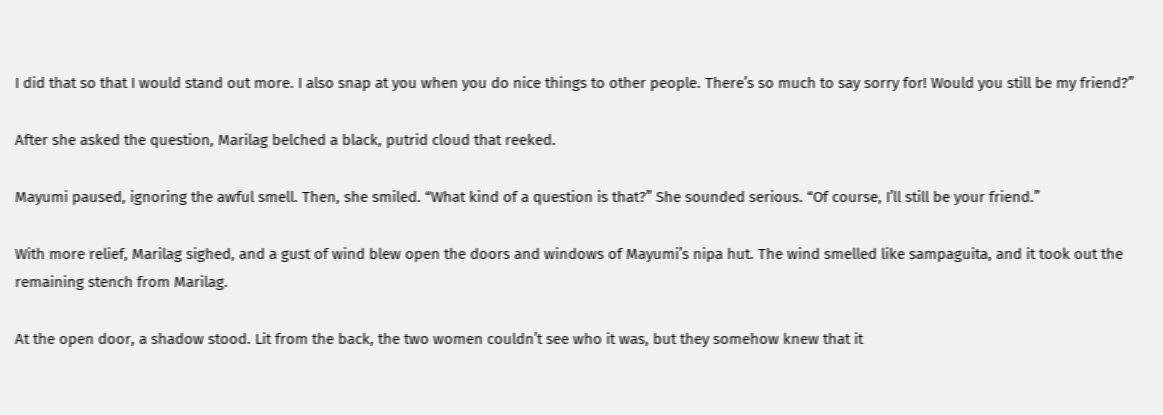I did that so that I would stand out more. I also snap at you when you do nice things to other people. There’s so much to say sorry for! Would you still be my friend?”

After she asked the question, Marilag belched a black, putrid cloud that reeked.

Mayumi paused, ignoring the awful smell. Then, she smiled. “What kind of a question is that?” She sounded serious. “Of course, I’ll still be your friend.”

With more relief, Marilag sighed, and a gust of wind blew open the doors and windows of Mayumi’s nipa hut. The wind smelled like sampaguita, and it took out the remaining stench from Marilag.

At the open door, a shadow stood. Lit from the back, the two women couldn’t see who it was, but they somehow knew that it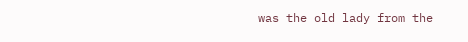was the old lady from the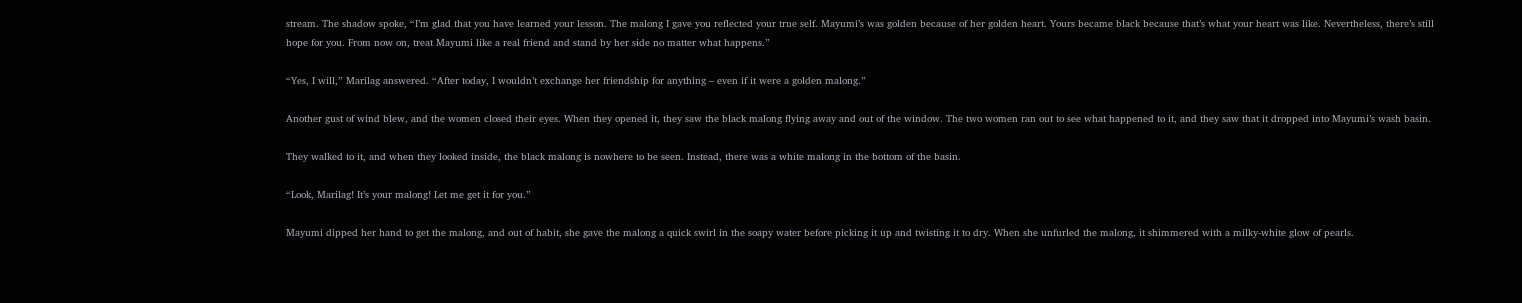stream. The shadow spoke, “I’m glad that you have learned your lesson. The malong I gave you reflected your true self. Mayumi’s was golden because of her golden heart. Yours became black because that’s what your heart was like. Nevertheless, there’s still hope for you. From now on, treat Mayumi like a real friend and stand by her side no matter what happens.”

“Yes, I will,” Marilag answered. “After today, I wouldn’t exchange her friendship for anything – even if it were a golden malong.”

Another gust of wind blew, and the women closed their eyes. When they opened it, they saw the black malong flying away and out of the window. The two women ran out to see what happened to it, and they saw that it dropped into Mayumi’s wash basin.

They walked to it, and when they looked inside, the black malong is nowhere to be seen. Instead, there was a white malong in the bottom of the basin.

“Look, Marilag! It’s your malong! Let me get it for you.”

Mayumi dipped her hand to get the malong, and out of habit, she gave the malong a quick swirl in the soapy water before picking it up and twisting it to dry. When she unfurled the malong, it shimmered with a milky-white glow of pearls.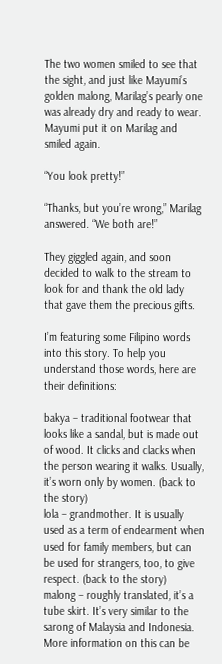The two women smiled to see that the sight, and just like Mayumi’s golden malong, Marilag’s pearly one was already dry and ready to wear. Mayumi put it on Marilag and smiled again.

“You look pretty!”

“Thanks, but you’re wrong,” Marilag answered. “We both are!”

They giggled again, and soon decided to walk to the stream to look for and thank the old lady that gave them the precious gifts.

I’m featuring some Filipino words into this story. To help you understand those words, here are their definitions:

bakya – traditional footwear that looks like a sandal, but is made out of wood. It clicks and clacks when the person wearing it walks. Usually, it’s worn only by women. (back to the story)
lola – grandmother. It is usually used as a term of endearment when used for family members, but can be used for strangers, too, to give respect. (back to the story)
malong – roughly translated, it’s a tube skirt. It’s very similar to the sarong of Malaysia and Indonesia. More information on this can be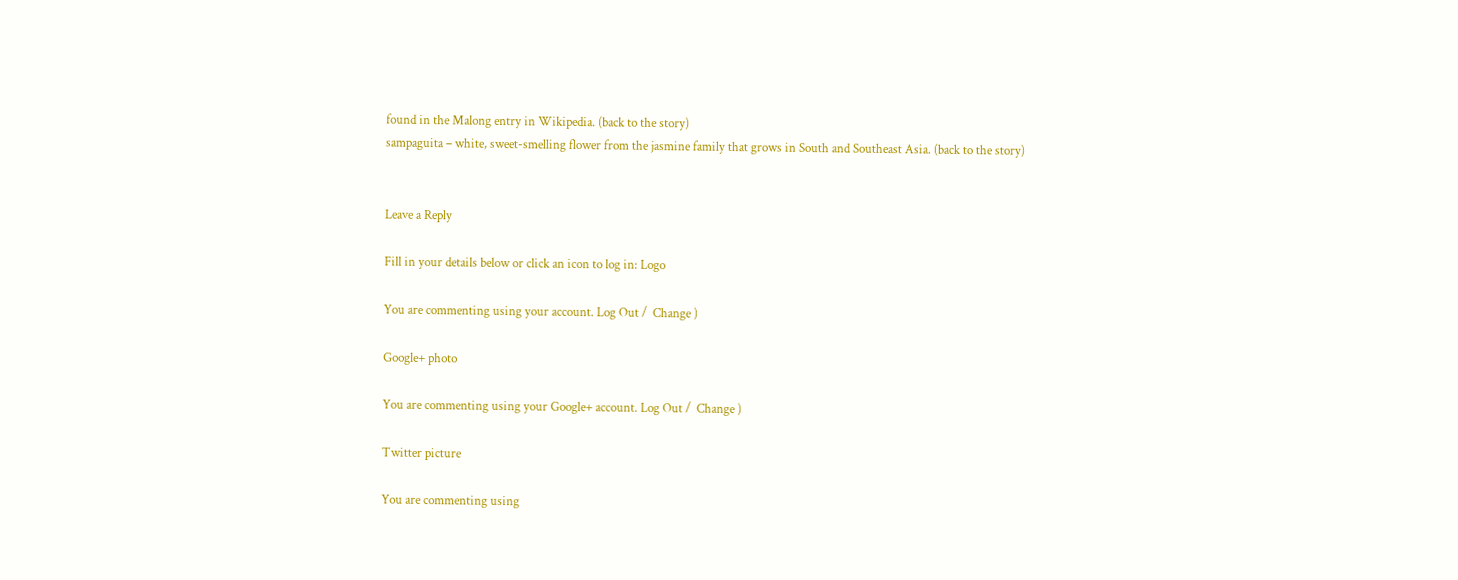found in the Malong entry in Wikipedia. (back to the story)
sampaguita – white, sweet-smelling flower from the jasmine family that grows in South and Southeast Asia. (back to the story)


Leave a Reply

Fill in your details below or click an icon to log in: Logo

You are commenting using your account. Log Out /  Change )

Google+ photo

You are commenting using your Google+ account. Log Out /  Change )

Twitter picture

You are commenting using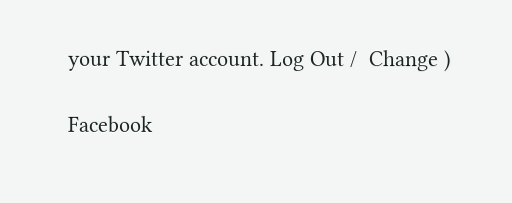your Twitter account. Log Out /  Change )

Facebook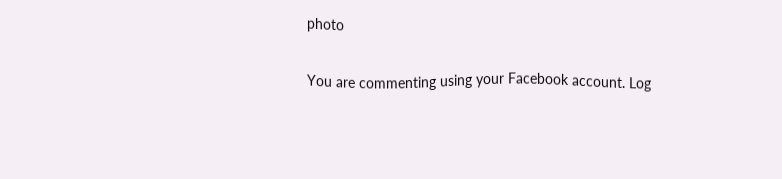photo

You are commenting using your Facebook account. Log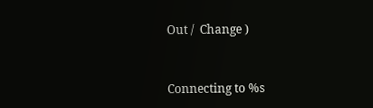Out /  Change )


Connecting to %s